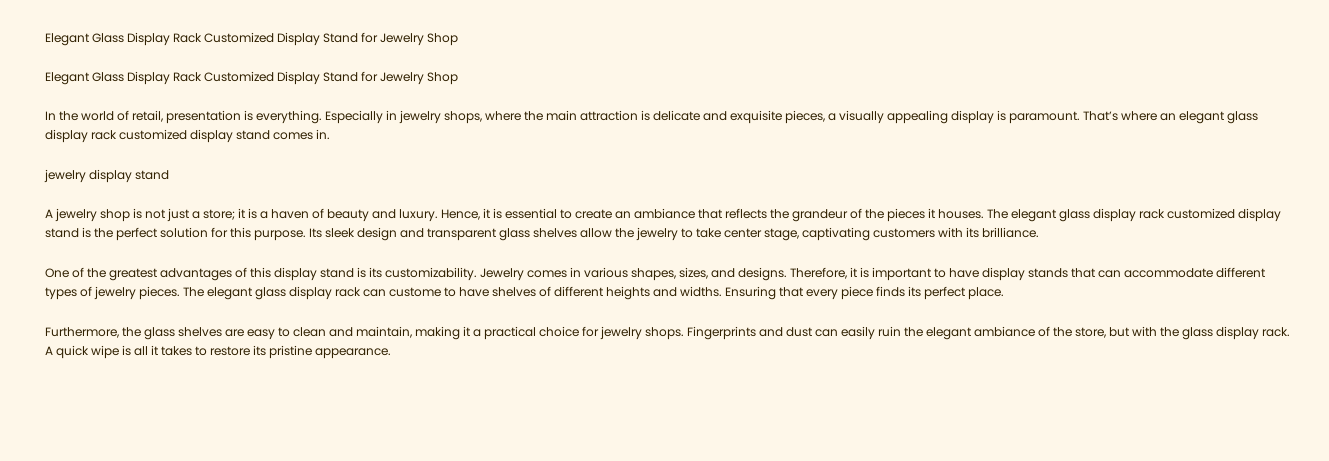Elegant Glass Display Rack Customized Display Stand for Jewelry Shop

Elegant Glass Display Rack Customized Display Stand for Jewelry Shop

In the world of retail, presentation is everything. Especially in jewelry shops, where the main attraction is delicate and exquisite pieces, a visually appealing display is paramount. That’s where an elegant glass display rack customized display stand comes in.

jewelry display stand

A jewelry shop is not just a store; it is a haven of beauty and luxury. Hence, it is essential to create an ambiance that reflects the grandeur of the pieces it houses. The elegant glass display rack customized display stand is the perfect solution for this purpose. Its sleek design and transparent glass shelves allow the jewelry to take center stage, captivating customers with its brilliance.

One of the greatest advantages of this display stand is its customizability. Jewelry comes in various shapes, sizes, and designs. Therefore, it is important to have display stands that can accommodate different types of jewelry pieces. The elegant glass display rack can custome to have shelves of different heights and widths. Ensuring that every piece finds its perfect place.

Furthermore, the glass shelves are easy to clean and maintain, making it a practical choice for jewelry shops. Fingerprints and dust can easily ruin the elegant ambiance of the store, but with the glass display rack. A quick wipe is all it takes to restore its pristine appearance.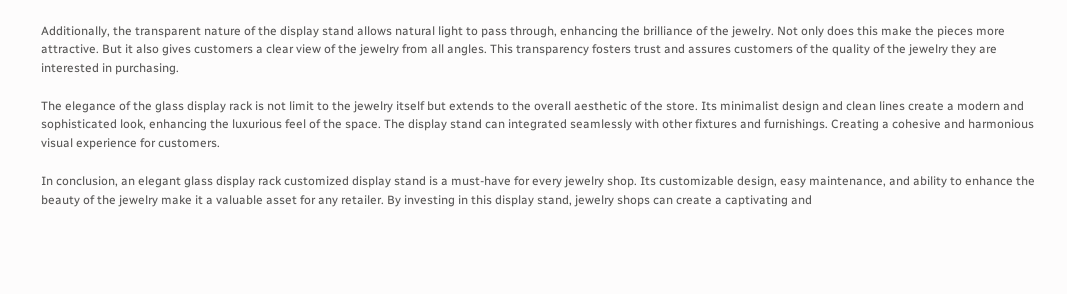Additionally, the transparent nature of the display stand allows natural light to pass through, enhancing the brilliance of the jewelry. Not only does this make the pieces more attractive. But it also gives customers a clear view of the jewelry from all angles. This transparency fosters trust and assures customers of the quality of the jewelry they are interested in purchasing.

The elegance of the glass display rack is not limit to the jewelry itself but extends to the overall aesthetic of the store. Its minimalist design and clean lines create a modern and sophisticated look, enhancing the luxurious feel of the space. The display stand can integrated seamlessly with other fixtures and furnishings. Creating a cohesive and harmonious visual experience for customers.

In conclusion, an elegant glass display rack customized display stand is a must-have for every jewelry shop. Its customizable design, easy maintenance, and ability to enhance the beauty of the jewelry make it a valuable asset for any retailer. By investing in this display stand, jewelry shops can create a captivating and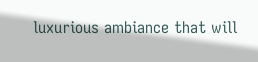luxurious ambiance that will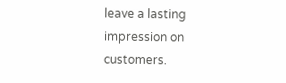leave a lasting impression on customers.